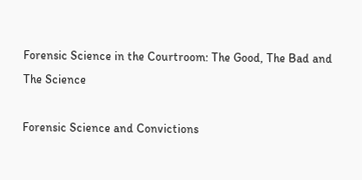Forensic Science in the Courtroom: The Good, The Bad and The Science

Forensic Science and Convictions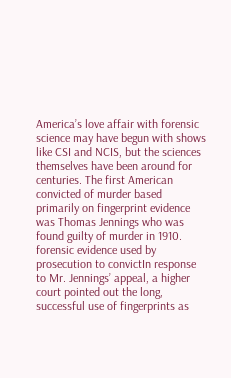America’s love affair with forensic science may have begun with shows like CSI and NCIS, but the sciences themselves have been around for centuries. The first American  convicted of murder based primarily on fingerprint evidence was Thomas Jennings who was found guilty of murder in 1910. forensic evidence used by prosecution to convictIn response to Mr. Jennings’ appeal, a higher court pointed out the long, successful use of fingerprints as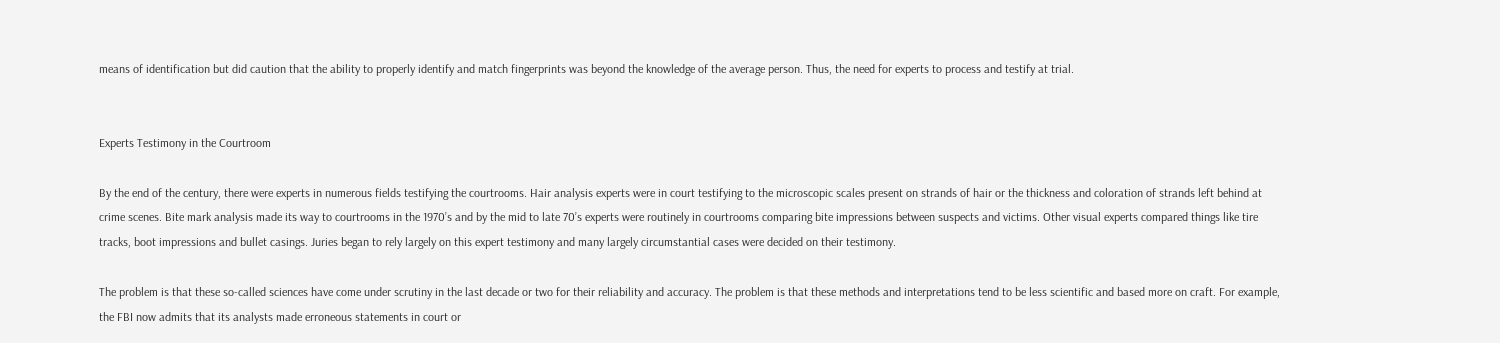means of identification but did caution that the ability to properly identify and match fingerprints was beyond the knowledge of the average person. Thus, the need for experts to process and testify at trial.


Experts Testimony in the Courtroom

By the end of the century, there were experts in numerous fields testifying the courtrooms. Hair analysis experts were in court testifying to the microscopic scales present on strands of hair or the thickness and coloration of strands left behind at crime scenes. Bite mark analysis made its way to courtrooms in the 1970’s and by the mid to late 70’s experts were routinely in courtrooms comparing bite impressions between suspects and victims. Other visual experts compared things like tire tracks, boot impressions and bullet casings. Juries began to rely largely on this expert testimony and many largely circumstantial cases were decided on their testimony.

The problem is that these so-called sciences have come under scrutiny in the last decade or two for their reliability and accuracy. The problem is that these methods and interpretations tend to be less scientific and based more on craft. For example, the FBI now admits that its analysts made erroneous statements in court or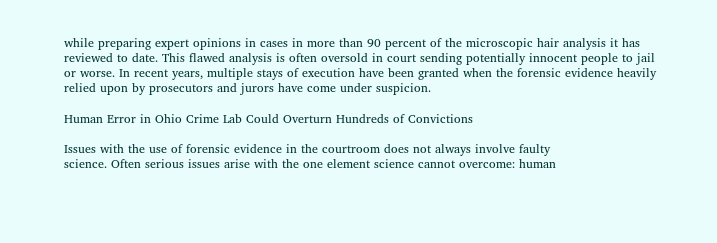while preparing expert opinions in cases in more than 90 percent of the microscopic hair analysis it has reviewed to date. This flawed analysis is often oversold in court sending potentially innocent people to jail or worse. In recent years, multiple stays of execution have been granted when the forensic evidence heavily relied upon by prosecutors and jurors have come under suspicion.

Human Error in Ohio Crime Lab Could Overturn Hundreds of Convictions

Issues with the use of forensic evidence in the courtroom does not always involve faulty
science. Often serious issues arise with the one element science cannot overcome: human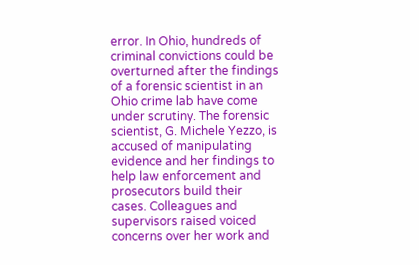error. In Ohio, hundreds of criminal convictions could be overturned after the findings of a forensic scientist in an Ohio crime lab have come under scrutiny. The forensic scientist, G. Michele Yezzo, is accused of manipulating evidence and her findings to help law enforcement and prosecutors build their cases. Colleagues and supervisors raised voiced concerns over her work and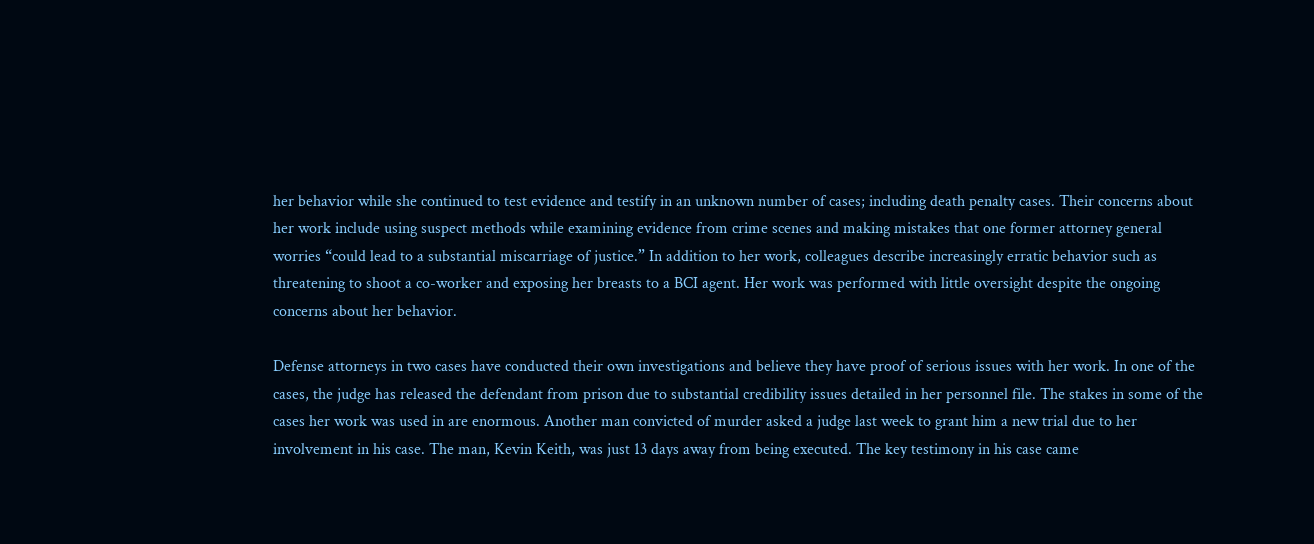her behavior while she continued to test evidence and testify in an unknown number of cases; including death penalty cases. Their concerns about her work include using suspect methods while examining evidence from crime scenes and making mistakes that one former attorney general worries “could lead to a substantial miscarriage of justice.” In addition to her work, colleagues describe increasingly erratic behavior such as threatening to shoot a co-worker and exposing her breasts to a BCI agent. Her work was performed with little oversight despite the ongoing concerns about her behavior.

Defense attorneys in two cases have conducted their own investigations and believe they have proof of serious issues with her work. In one of the cases, the judge has released the defendant from prison due to substantial credibility issues detailed in her personnel file. The stakes in some of the cases her work was used in are enormous. Another man convicted of murder asked a judge last week to grant him a new trial due to her involvement in his case. The man, Kevin Keith, was just 13 days away from being executed. The key testimony in his case came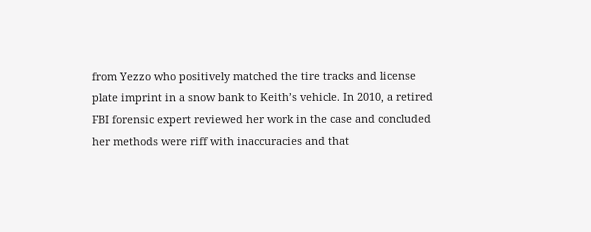from Yezzo who positively matched the tire tracks and license plate imprint in a snow bank to Keith’s vehicle. In 2010, a retired FBI forensic expert reviewed her work in the case and concluded her methods were riff with inaccuracies and that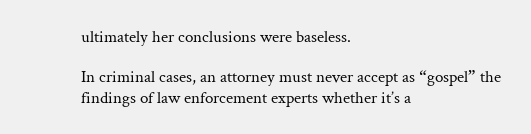ultimately her conclusions were baseless.

In criminal cases, an attorney must never accept as “gospel” the findings of law enforcement experts whether it’s a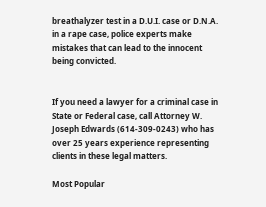breathalyzer test in a D.U.I. case or D.N.A. in a rape case, police experts make mistakes that can lead to the innocent being convicted.


If you need a lawyer for a criminal case in State or Federal case, call Attorney W. Joseph Edwards (614-309-0243) who has over 25 years experience representing clients in these legal matters.

Most Popular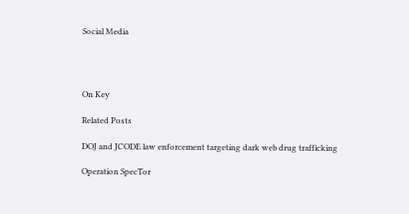Social Media




On Key

Related Posts

DOJ and JCODE law enforcement targeting dark web drug trafficking

Operation SpecTor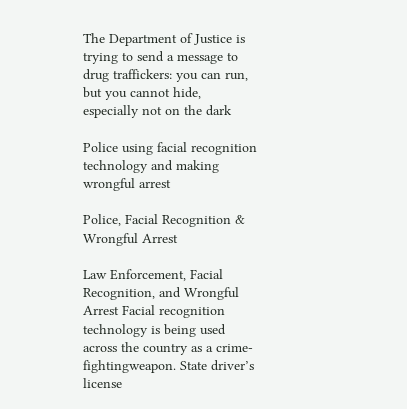The Department of Justice is trying to send a message to drug traffickers: you can run, but you cannot hide, especially not on the dark

Police using facial recognition technology and making wrongful arrest

Police, Facial Recognition & Wrongful Arrest

Law Enforcement, Facial Recognition, and Wrongful Arrest Facial recognition technology is being used across the country as a crime-fightingweapon. State driver’s license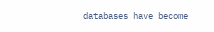databases have become